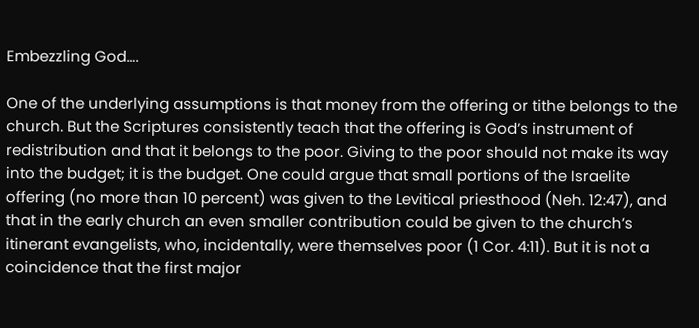Embezzling God….

One of the underlying assumptions is that money from the offering or tithe belongs to the church. But the Scriptures consistently teach that the offering is God’s instrument of redistribution and that it belongs to the poor. Giving to the poor should not make its way into the budget; it is the budget. One could argue that small portions of the Israelite offering (no more than 10 percent) was given to the Levitical priesthood (Neh. 12:47), and that in the early church an even smaller contribution could be given to the church’s itinerant evangelists, who, incidentally, were themselves poor (1 Cor. 4:11). But it is not a coincidence that the first major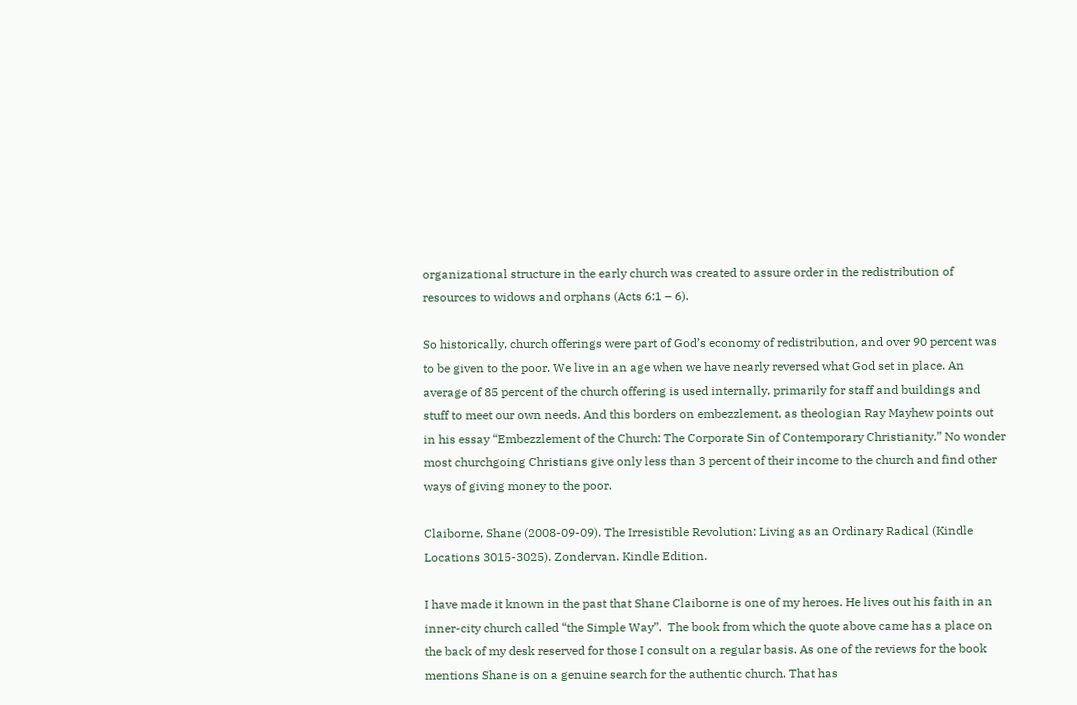organizational structure in the early church was created to assure order in the redistribution of resources to widows and orphans (Acts 6:1 – 6).

So historically, church offerings were part of God’s economy of redistribution, and over 90 percent was to be given to the poor. We live in an age when we have nearly reversed what God set in place. An average of 85 percent of the church offering is used internally, primarily for staff and buildings and stuff to meet our own needs. And this borders on embezzlement, as theologian Ray Mayhew points out in his essay “Embezzlement of the Church: The Corporate Sin of Contemporary Christianity.” No wonder most churchgoing Christians give only less than 3 percent of their income to the church and find other ways of giving money to the poor.

Claiborne, Shane (2008-09-09). The Irresistible Revolution: Living as an Ordinary Radical (Kindle Locations 3015-3025). Zondervan. Kindle Edition.

I have made it known in the past that Shane Claiborne is one of my heroes. He lives out his faith in an inner-city church called “the Simple Way”.  The book from which the quote above came has a place on the back of my desk reserved for those I consult on a regular basis. As one of the reviews for the book mentions Shane is on a genuine search for the authentic church. That has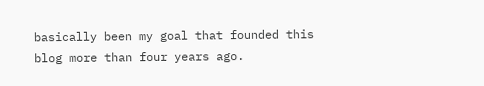basically been my goal that founded this blog more than four years ago.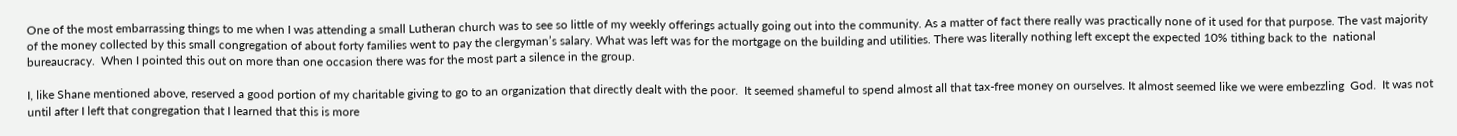One of the most embarrassing things to me when I was attending a small Lutheran church was to see so little of my weekly offerings actually going out into the community. As a matter of fact there really was practically none of it used for that purpose. The vast majority of the money collected by this small congregation of about forty families went to pay the clergyman’s salary. What was left was for the mortgage on the building and utilities. There was literally nothing left except the expected 10% tithing back to the  national bureaucracy.  When I pointed this out on more than one occasion there was for the most part a silence in the group.

I, like Shane mentioned above, reserved a good portion of my charitable giving to go to an organization that directly dealt with the poor.  It seemed shameful to spend almost all that tax-free money on ourselves. It almost seemed like we were embezzling  God.  It was not until after I left that congregation that I learned that this is more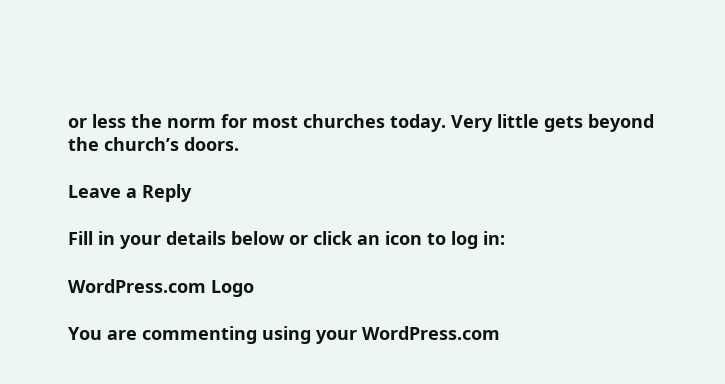or less the norm for most churches today. Very little gets beyond the church’s doors.

Leave a Reply

Fill in your details below or click an icon to log in:

WordPress.com Logo

You are commenting using your WordPress.com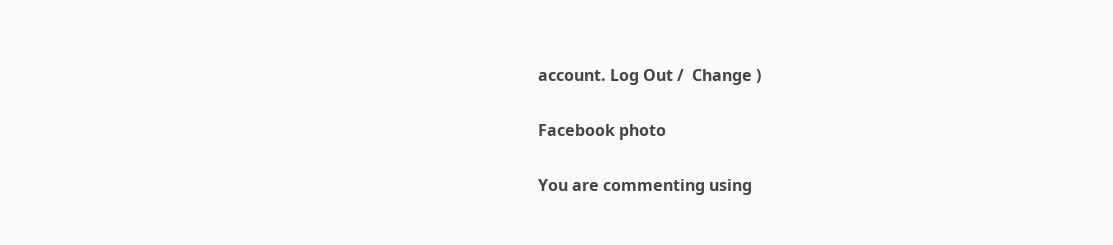account. Log Out /  Change )

Facebook photo

You are commenting using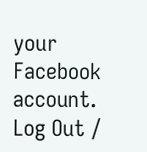your Facebook account. Log Out /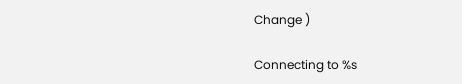Change )

Connecting to %s